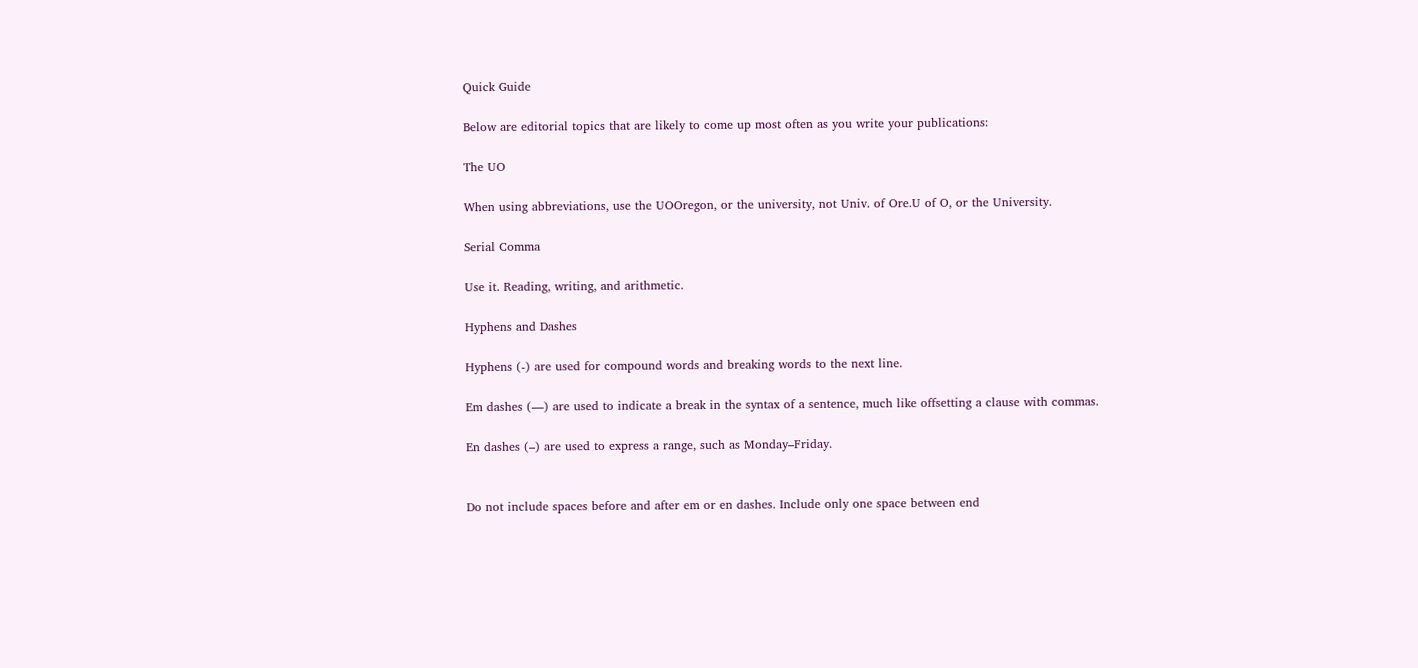Quick Guide

Below are editorial topics that are likely to come up most often as you write your publications:

The UO

When using abbreviations, use the UOOregon, or the university, not Univ. of Ore.U of O, or the University.

Serial Comma

Use it. Reading, writing, and arithmetic.

Hyphens and Dashes

Hyphens (-) are used for compound words and breaking words to the next line.

Em dashes (—) are used to indicate a break in the syntax of a sentence, much like offsetting a clause with commas.

En dashes (–) are used to express a range, such as Monday–Friday.


Do not include spaces before and after em or en dashes. Include only one space between end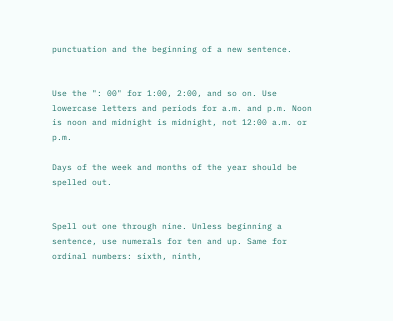punctuation and the beginning of a new sentence.


Use the ": 00" for 1:00, 2:00, and so on. Use lowercase letters and periods for a.m. and p.m. Noon is noon and midnight is midnight, not 12:00 a.m. or p.m.

Days of the week and months of the year should be spelled out.


Spell out one through nine. Unless beginning a sentence, use numerals for ten and up. Same for ordinal numbers: sixth, ninth,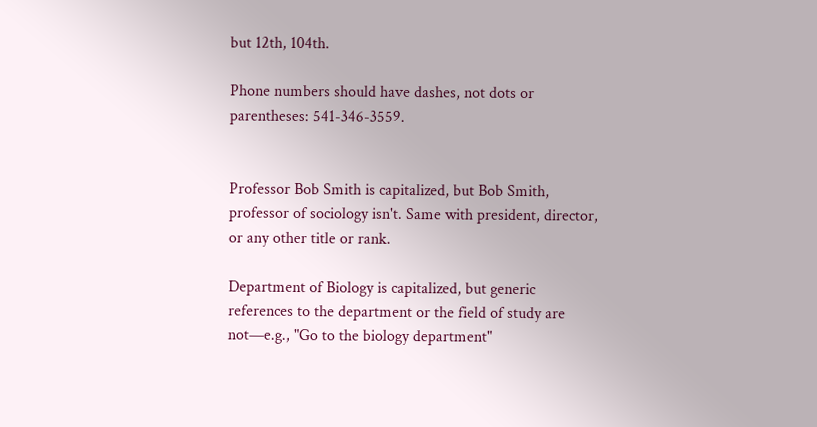but 12th, 104th.

Phone numbers should have dashes, not dots or parentheses: 541-346-3559.


Professor Bob Smith is capitalized, but Bob Smith, professor of sociology isn't. Same with president, director, or any other title or rank.

Department of Biology is capitalized, but generic references to the department or the field of study are not—e.g., "Go to the biology department"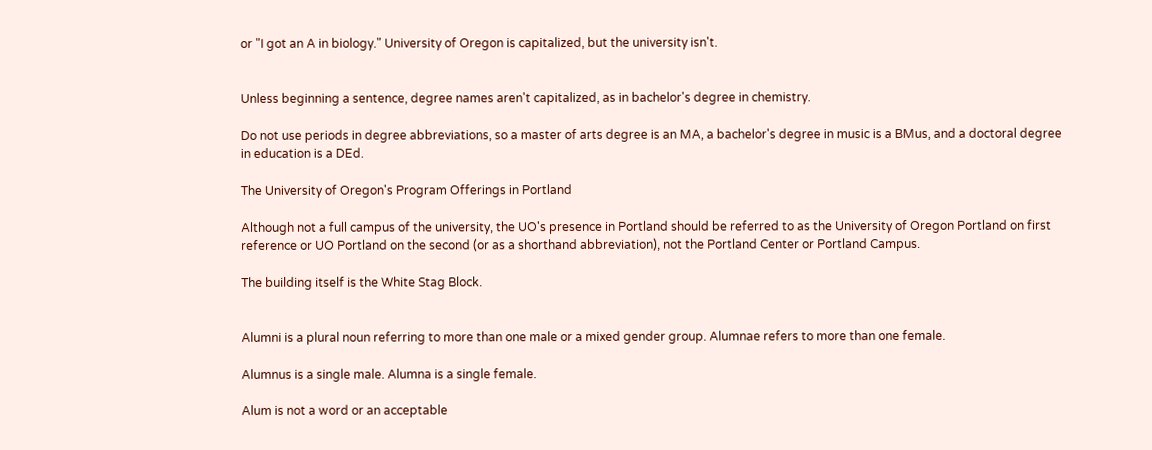or "I got an A in biology." University of Oregon is capitalized, but the university isn't.


Unless beginning a sentence, degree names aren't capitalized, as in bachelor's degree in chemistry.

Do not use periods in degree abbreviations, so a master of arts degree is an MA, a bachelor's degree in music is a BMus, and a doctoral degree in education is a DEd.

The University of Oregon's Program Offerings in Portland

Although not a full campus of the university, the UO's presence in Portland should be referred to as the University of Oregon Portland on first reference or UO Portland on the second (or as a shorthand abbreviation), not the Portland Center or Portland Campus.

The building itself is the White Stag Block.


Alumni is a plural noun referring to more than one male or a mixed gender group. Alumnae refers to more than one female.

Alumnus is a single male. Alumna is a single female.

Alum is not a word or an acceptable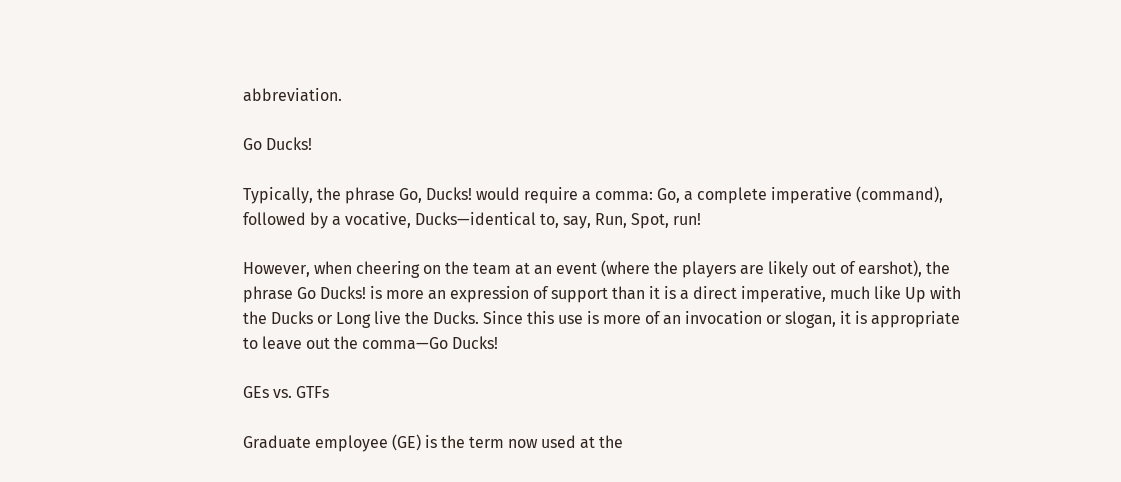abbreviation.

Go Ducks!

Typically, the phrase Go, Ducks! would require a comma: Go, a complete imperative (command), followed by a vocative, Ducks—identical to, say, Run, Spot, run!

However, when cheering on the team at an event (where the players are likely out of earshot), the phrase Go Ducks! is more an expression of support than it is a direct imperative, much like Up with the Ducks or Long live the Ducks. Since this use is more of an invocation or slogan, it is appropriate to leave out the comma—Go Ducks!

GEs vs. GTFs

Graduate employee (GE) is the term now used at the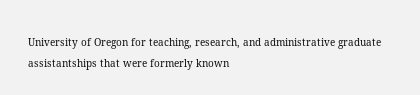University of Oregon for teaching, research, and administrative graduate assistantships that were formerly known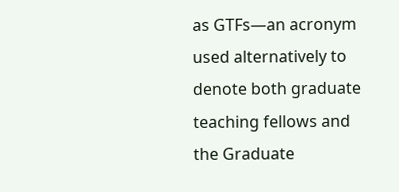as GTFs—an acronym used alternatively to denote both graduate teaching fellows and the Graduate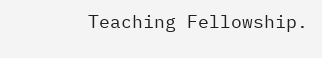Teaching Fellowship.